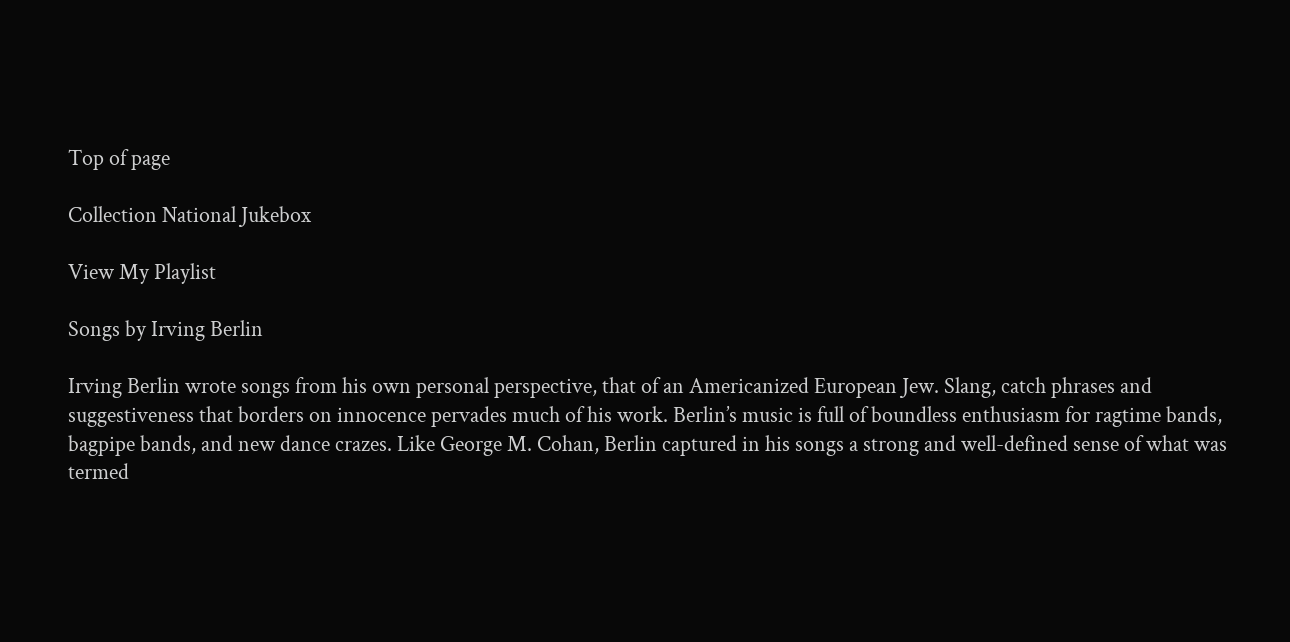Top of page

Collection National Jukebox

View My Playlist

Songs by Irving Berlin

Irving Berlin wrote songs from his own personal perspective, that of an Americanized European Jew. Slang, catch phrases and suggestiveness that borders on innocence pervades much of his work. Berlin’s music is full of boundless enthusiasm for ragtime bands, bagpipe bands, and new dance crazes. Like George M. Cohan, Berlin captured in his songs a strong and well-defined sense of what was termed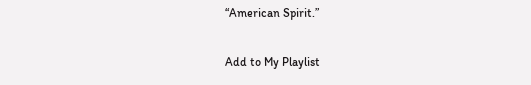“American Spirit.”

Add to My Playlist